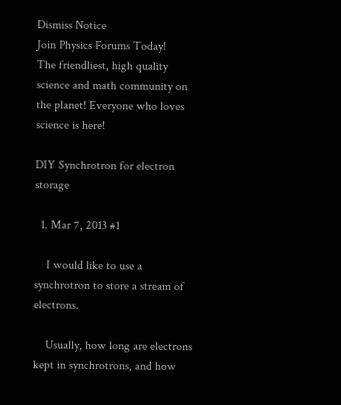Dismiss Notice
Join Physics Forums Today!
The friendliest, high quality science and math community on the planet! Everyone who loves science is here!

DIY Synchrotron for electron storage

  1. Mar 7, 2013 #1

    I would like to use a synchrotron to store a stream of electrons.

    Usually, how long are electrons kept in synchrotrons, and how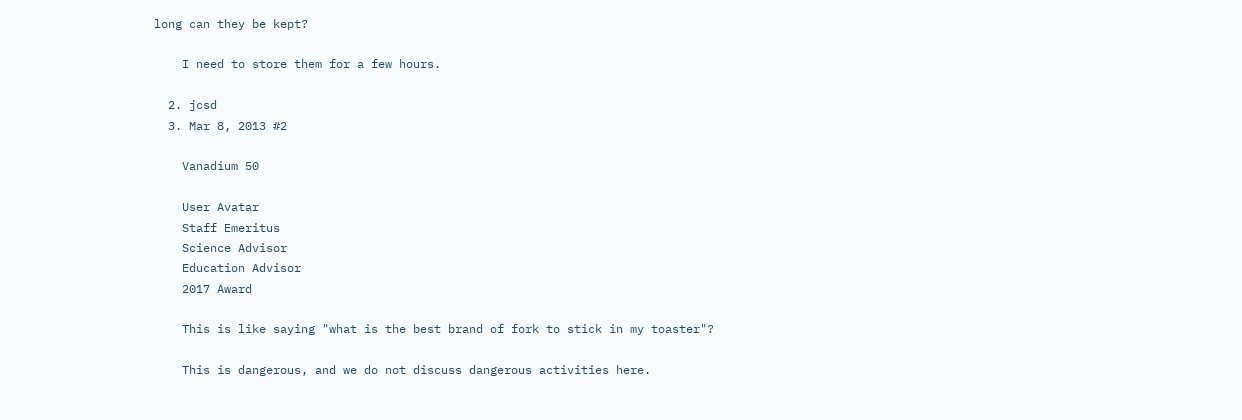long can they be kept?

    I need to store them for a few hours.

  2. jcsd
  3. Mar 8, 2013 #2

    Vanadium 50

    User Avatar
    Staff Emeritus
    Science Advisor
    Education Advisor
    2017 Award

    This is like saying "what is the best brand of fork to stick in my toaster"?

    This is dangerous, and we do not discuss dangerous activities here.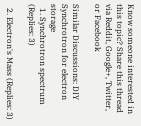Know someone interested in this topic? Share this thread via Reddit, Google+, Twitter, or Facebook

Similar Discussions: DIY Synchrotron for electron storage
  1. Synchrotron spectrum (Replies: 3)

  2. Electron's Mass (Replies: 3)